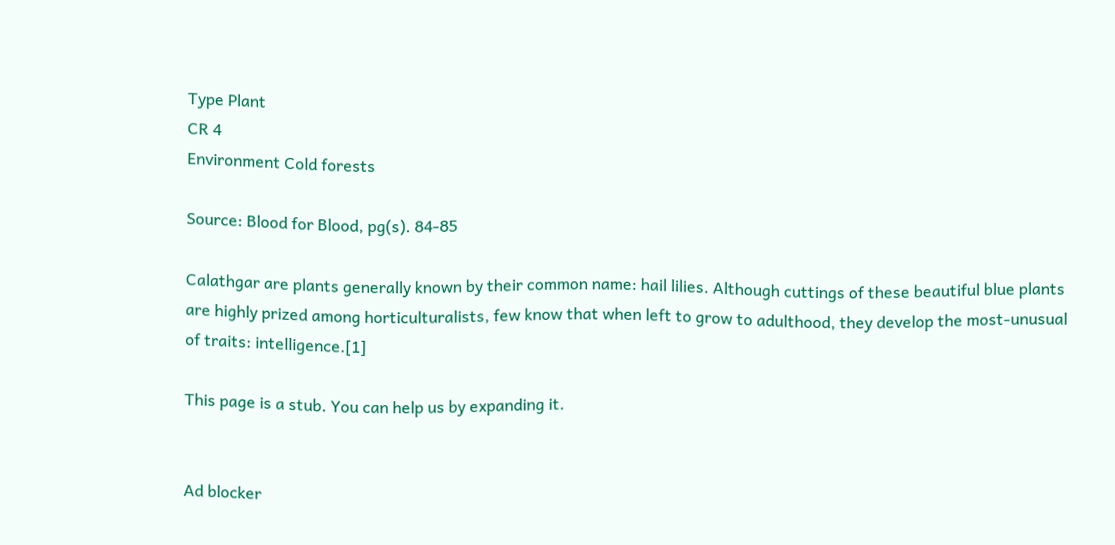Type Plant
CR 4
Environment Cold forests

Source: Blood for Blood, pg(s). 84-85

Calathgar are plants generally known by their common name: hail lilies. Although cuttings of these beautiful blue plants are highly prized among horticulturalists, few know that when left to grow to adulthood, they develop the most-unusual of traits: intelligence.[1]

This page is a stub. You can help us by expanding it.


Ad blocker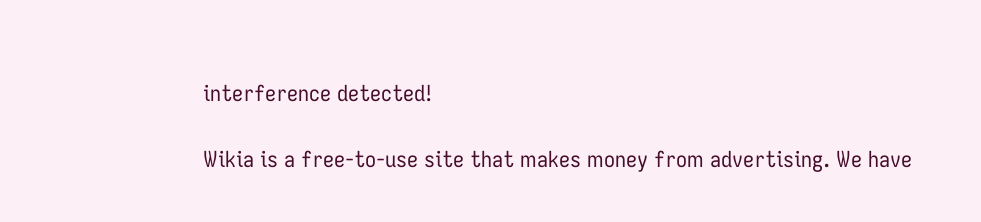interference detected!

Wikia is a free-to-use site that makes money from advertising. We have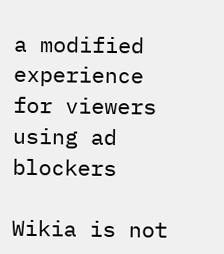a modified experience for viewers using ad blockers

Wikia is not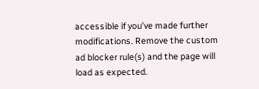accessible if you’ve made further modifications. Remove the custom ad blocker rule(s) and the page will load as expected.